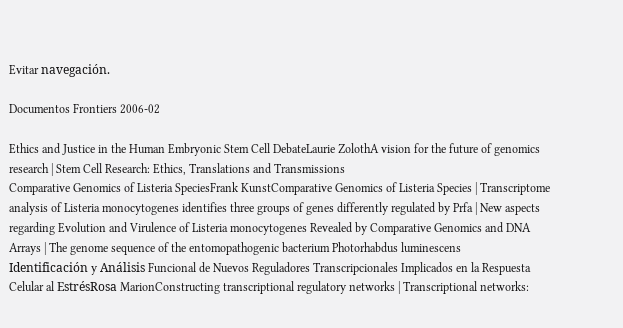Evitar navegación.

Documentos Frontiers 2006-02

Ethics and Justice in the Human Embryonic Stem Cell DebateLaurie ZolothA vision for the future of genomics research | Stem Cell Research: Ethics, Translations and Transmissions
Comparative Genomics of Listeria SpeciesFrank KunstComparative Genomics of Listeria Species | Transcriptome analysis of Listeria monocytogenes identifies three groups of genes differently regulated by Prfa | New aspects regarding Evolution and Virulence of Listeria monocytogenes Revealed by Comparative Genomics and DNA Arrays | The genome sequence of the entomopathogenic bacterium Photorhabdus luminescens
Identificación y Análisis Funcional de Nuevos Reguladores Transcripcionales Implicados en la Respuesta Celular al EstrésRosa MarionConstructing transcriptional regulatory networks | Transcriptional networks: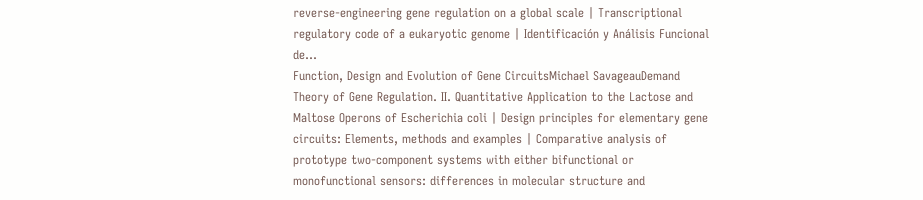reverse-engineering gene regulation on a global scale | Transcriptional regulatory code of a eukaryotic genome | Identificación y Análisis Funcional de...
Function, Design and Evolution of Gene CircuitsMichael SavageauDemand Theory of Gene Regulation. II. Quantitative Application to the Lactose and Maltose Operons of Escherichia coli | Design principles for elementary gene circuits: Elements, methods and examples | Comparative analysis of prototype two-component systems with either bifunctional or monofunctional sensors: differences in molecular structure and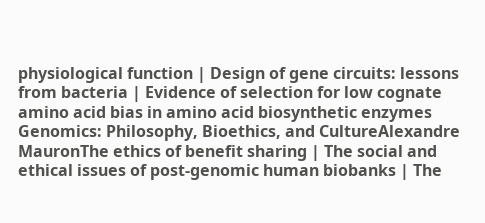physiological function | Design of gene circuits: lessons from bacteria | Evidence of selection for low cognate amino acid bias in amino acid biosynthetic enzymes
Genomics: Philosophy, Bioethics, and CultureAlexandre MauronThe ethics of benefit sharing | The social and ethical issues of post-genomic human biobanks | The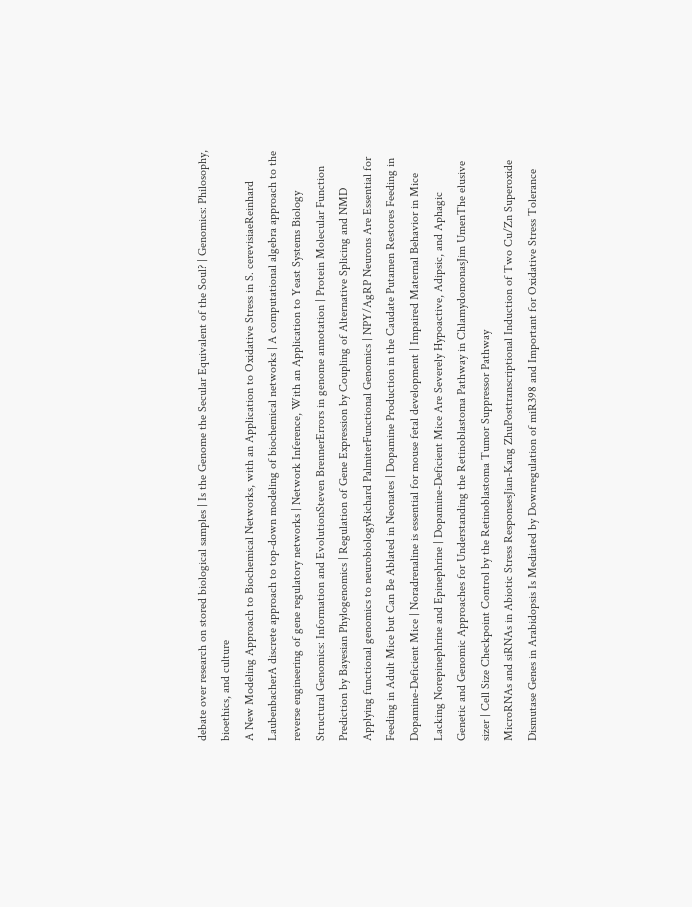debate over research on stored biological samples | Is the Genome the Secular Equivalent of the Soul? | Genomics: Philosophy, bioethics, and culture
A New Modeling Approach to Biochemical Networks, with an Application to Oxidative Stress in S. cerevisiaeReinhard LaubenbacherA discrete approach to top-down modeling of biochemical networks | A computational algebra approach to the reverse engineering of gene regulatory networks | Network Inference, With an Application to Yeast Systems Biology
Structural Genomics: Information and EvolutionSteven BrennerErrors in genome annotation | Protein Molecular Function Prediction by Bayesian Phylogenomics | Regulation of Gene Expression by Coupling of Alternative Splicing and NMD
Applying functional genomics to neurobiologyRichard PalmiterFunctional Genomics | NPY/AgRP Neurons Are Essential for Feeding in Adult Mice but Can Be Ablated in Neonates | Dopamine Production in the Caudate Putamen Restores Feeding in Dopamine-Deficient Mice | Noradrenaline is essential for mouse fetal development | Impaired Maternal Behavior in Mice Lacking Norepinephrine and Epinephrine | Dopamine-Deficient Mice Are Severely Hypoactive, Adipsic, and Aphagic
Genetic and Genomic Approaches for Understanding the Retinoblastoma Pathway in ChlamydomonasJim UmenThe elusive sizer | Cell Size Checkpoint Control by the Retinoblastoma Tumor Suppressor Pathway
MicroRNAs and siRNAs in Abiotic Stress ResponsesJian-Kang ZhuPosttranscriptional Induction of Two Cu/Zn Superoxide Dismutase Genes in Arabidopsis Is Mediated by Downregulation of miR398 and Important for Oxidative Stress Tolerance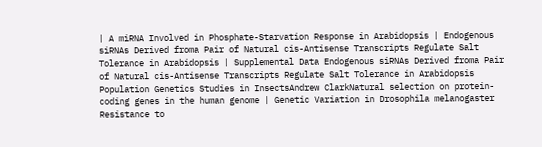| A miRNA Involved in Phosphate-Starvation Response in Arabidopsis | Endogenous siRNAs Derived froma Pair of Natural cis-Antisense Transcripts Regulate Salt Tolerance in Arabidopsis | Supplemental Data Endogenous siRNAs Derived froma Pair of Natural cis-Antisense Transcripts Regulate Salt Tolerance in Arabidopsis
Population Genetics Studies in InsectsAndrew ClarkNatural selection on protein-coding genes in the human genome | Genetic Variation in Drosophila melanogaster Resistance to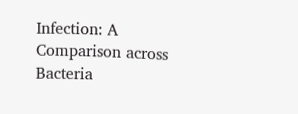Infection: A Comparison across Bacteria